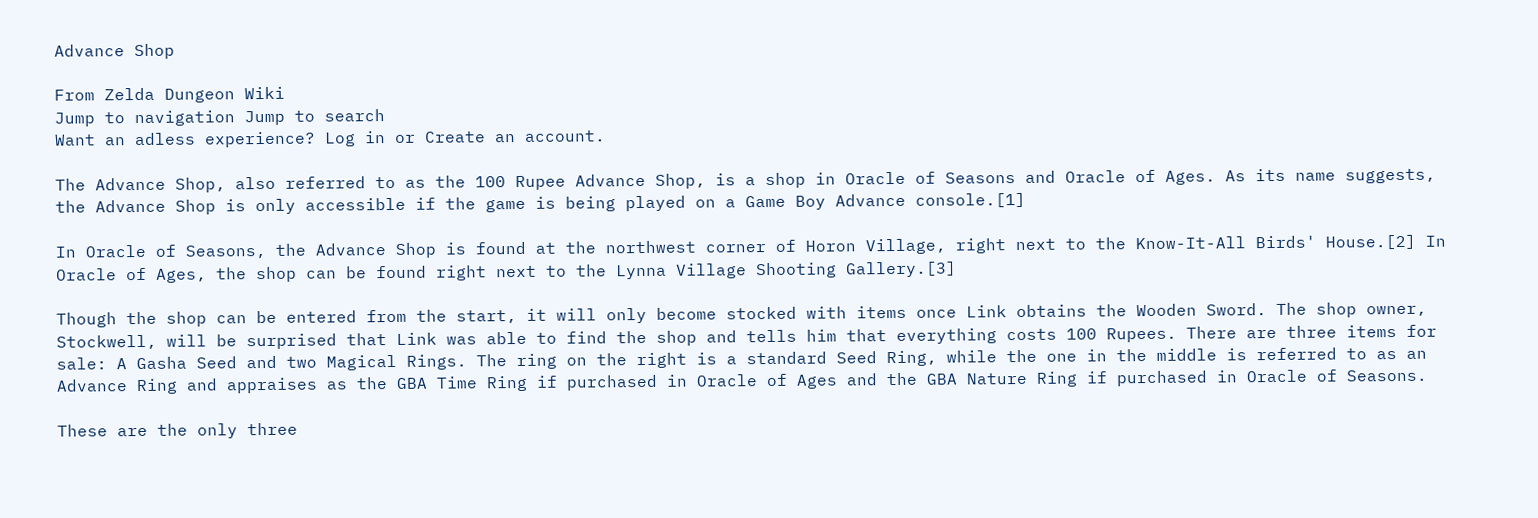Advance Shop

From Zelda Dungeon Wiki
Jump to navigation Jump to search
Want an adless experience? Log in or Create an account.

The Advance Shop, also referred to as the 100 Rupee Advance Shop, is a shop in Oracle of Seasons and Oracle of Ages. As its name suggests, the Advance Shop is only accessible if the game is being played on a Game Boy Advance console.[1]

In Oracle of Seasons, the Advance Shop is found at the northwest corner of Horon Village, right next to the Know-It-All Birds' House.[2] In Oracle of Ages, the shop can be found right next to the Lynna Village Shooting Gallery.[3]

Though the shop can be entered from the start, it will only become stocked with items once Link obtains the Wooden Sword. The shop owner, Stockwell, will be surprised that Link was able to find the shop and tells him that everything costs 100 Rupees. There are three items for sale: A Gasha Seed and two Magical Rings. The ring on the right is a standard Seed Ring, while the one in the middle is referred to as an Advance Ring and appraises as the GBA Time Ring if purchased in Oracle of Ages and the GBA Nature Ring if purchased in Oracle of Seasons.

These are the only three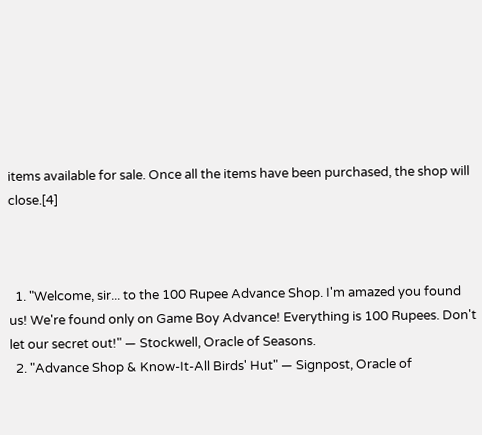items available for sale. Once all the items have been purchased, the shop will close.[4]



  1. "Welcome, sir... to the 100 Rupee Advance Shop. I'm amazed you found us! We're found only on Game Boy Advance! Everything is 100 Rupees. Don't let our secret out!" — Stockwell, Oracle of Seasons.
  2. "Advance Shop & Know-It-All Birds' Hut" — Signpost, Oracle of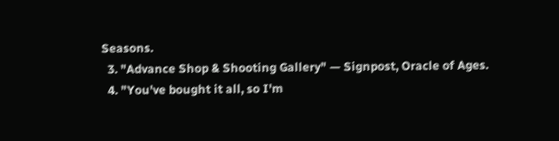Seasons.
  3. "Advance Shop & Shooting Gallery" — Signpost, Oracle of Ages.
  4. "You've bought it all, so I'm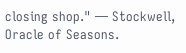closing shop." — Stockwell, Oracle of Seasons.